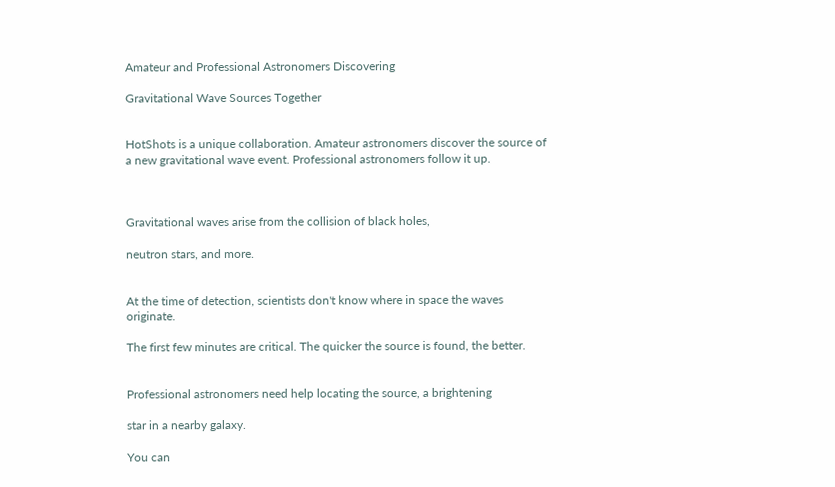Amateur and Professional Astronomers Discovering

Gravitational Wave Sources Together


HotShots is a unique collaboration. Amateur astronomers discover the source of a new gravitational wave event. Professional astronomers follow it up.



Gravitational waves arise from the collision of black holes,

neutron stars, and more.


At the time of detection, scientists don't know where in space the waves originate.

The first few minutes are critical. The quicker the source is found, the better.


Professional astronomers need help locating the source, a brightening

star in a nearby galaxy.

You can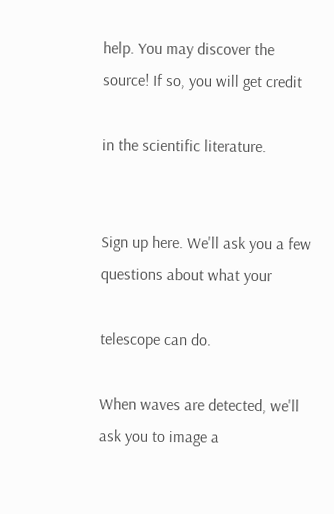help. You may discover the source! If so, you will get credit

in the scientific literature.


Sign up here. We'll ask you a few questions about what your

telescope can do.

When waves are detected, we'll ask you to image a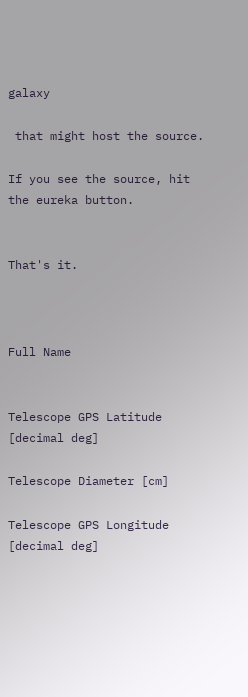galaxy

 that might host the source.

If you see the source, hit the eureka button.


That's it.



Full Name


Telescope GPS Latitude [decimal deg]

Telescope Diameter [cm]

Telescope GPS Longitude [decimal deg]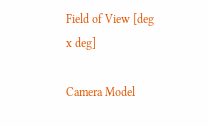Field of View [deg x deg]

Camera Model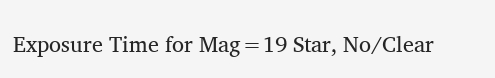Exposure Time for Mag=19 Star, No/Clear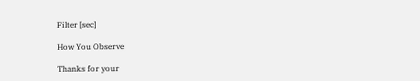Filter [sec]

How You Observe

Thanks for your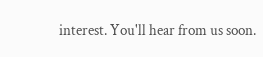interest. You'll hear from us soon.